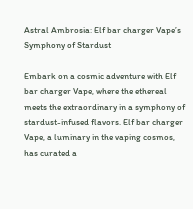Astral Ambrosia: Elf bar charger Vape’s Symphony of Stardust

Embark on a cosmic adventure with Elf bar charger Vape, where the ethereal meets the extraordinary in a symphony of stardust-infused flavors. Elf bar charger Vape, a luminary in the vaping cosmos, has curated a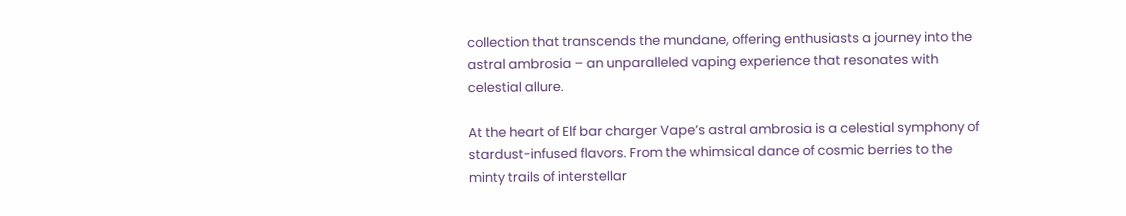collection that transcends the mundane, offering enthusiasts a journey into the astral ambrosia – an unparalleled vaping experience that resonates with celestial allure.

At the heart of Elf bar charger Vape’s astral ambrosia is a celestial symphony of stardust-infused flavors. From the whimsical dance of cosmic berries to the minty trails of interstellar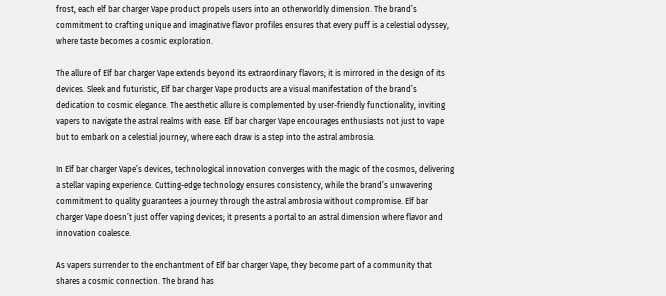frost, each elf bar charger Vape product propels users into an otherworldly dimension. The brand’s commitment to crafting unique and imaginative flavor profiles ensures that every puff is a celestial odyssey, where taste becomes a cosmic exploration.

The allure of Elf bar charger Vape extends beyond its extraordinary flavors; it is mirrored in the design of its devices. Sleek and futuristic, Elf bar charger Vape products are a visual manifestation of the brand’s dedication to cosmic elegance. The aesthetic allure is complemented by user-friendly functionality, inviting vapers to navigate the astral realms with ease. Elf bar charger Vape encourages enthusiasts not just to vape but to embark on a celestial journey, where each draw is a step into the astral ambrosia.

In Elf bar charger Vape’s devices, technological innovation converges with the magic of the cosmos, delivering a stellar vaping experience. Cutting-edge technology ensures consistency, while the brand’s unwavering commitment to quality guarantees a journey through the astral ambrosia without compromise. Elf bar charger Vape doesn’t just offer vaping devices; it presents a portal to an astral dimension where flavor and innovation coalesce.

As vapers surrender to the enchantment of Elf bar charger Vape, they become part of a community that shares a cosmic connection. The brand has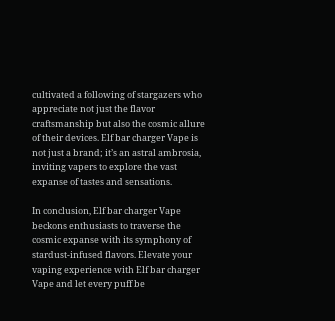cultivated a following of stargazers who appreciate not just the flavor craftsmanship but also the cosmic allure of their devices. Elf bar charger Vape is not just a brand; it’s an astral ambrosia, inviting vapers to explore the vast expanse of tastes and sensations.

In conclusion, Elf bar charger Vape beckons enthusiasts to traverse the cosmic expanse with its symphony of stardust-infused flavors. Elevate your vaping experience with Elf bar charger Vape and let every puff be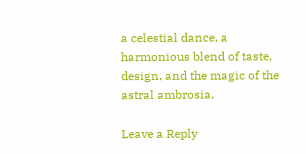a celestial dance, a harmonious blend of taste, design, and the magic of the astral ambrosia.

Leave a Reply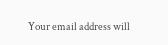Your email address will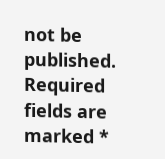not be published. Required fields are marked *